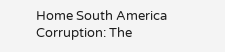Home South America Corruption: The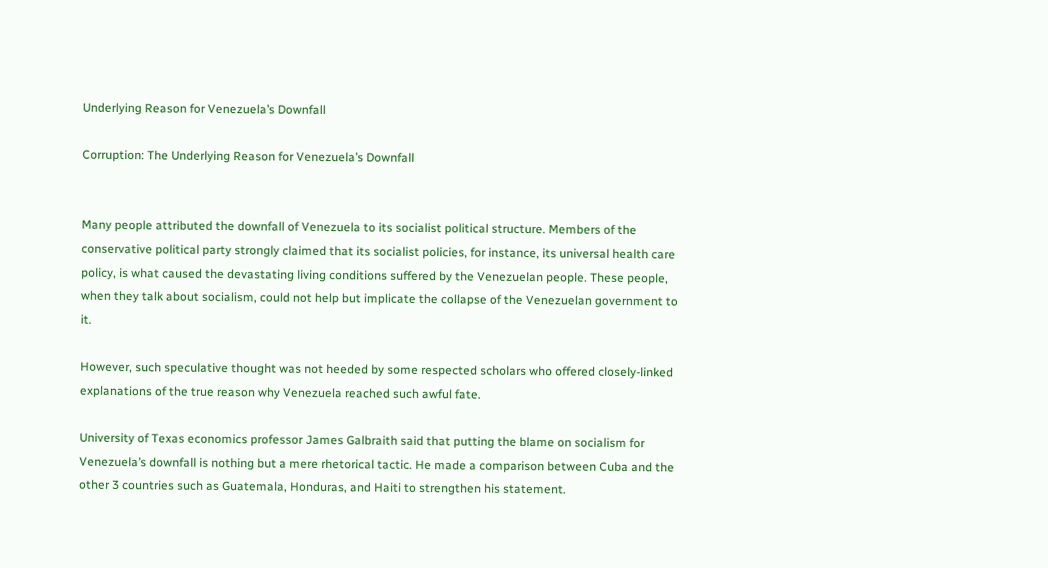Underlying Reason for Venezuela’s Downfall

Corruption: The Underlying Reason for Venezuela’s Downfall


Many people attributed the downfall of Venezuela to its socialist political structure. Members of the conservative political party strongly claimed that its socialist policies, for instance, its universal health care policy, is what caused the devastating living conditions suffered by the Venezuelan people. These people, when they talk about socialism, could not help but implicate the collapse of the Venezuelan government to it.

However, such speculative thought was not heeded by some respected scholars who offered closely-linked explanations of the true reason why Venezuela reached such awful fate.

University of Texas economics professor James Galbraith said that putting the blame on socialism for Venezuela’s downfall is nothing but a mere rhetorical tactic. He made a comparison between Cuba and the other 3 countries such as Guatemala, Honduras, and Haiti to strengthen his statement.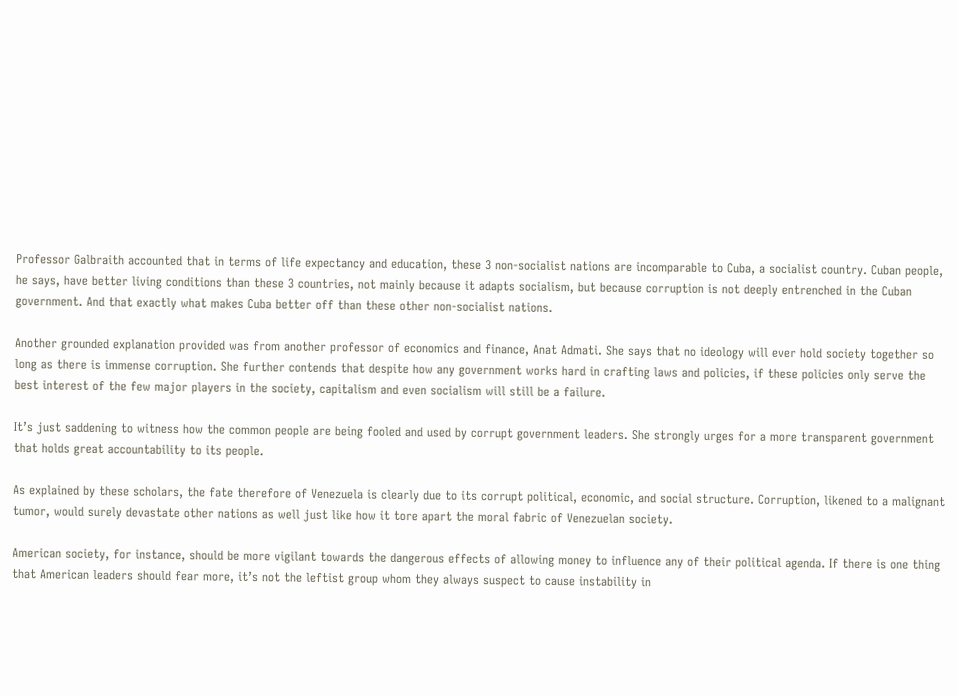Professor Galbraith accounted that in terms of life expectancy and education, these 3 non-socialist nations are incomparable to Cuba, a socialist country. Cuban people, he says, have better living conditions than these 3 countries, not mainly because it adapts socialism, but because corruption is not deeply entrenched in the Cuban government. And that exactly what makes Cuba better off than these other non-socialist nations.

Another grounded explanation provided was from another professor of economics and finance, Anat Admati. She says that no ideology will ever hold society together so long as there is immense corruption. She further contends that despite how any government works hard in crafting laws and policies, if these policies only serve the best interest of the few major players in the society, capitalism and even socialism will still be a failure.

It’s just saddening to witness how the common people are being fooled and used by corrupt government leaders. She strongly urges for a more transparent government that holds great accountability to its people.

As explained by these scholars, the fate therefore of Venezuela is clearly due to its corrupt political, economic, and social structure. Corruption, likened to a malignant tumor, would surely devastate other nations as well just like how it tore apart the moral fabric of Venezuelan society.

American society, for instance, should be more vigilant towards the dangerous effects of allowing money to influence any of their political agenda. If there is one thing that American leaders should fear more, it’s not the leftist group whom they always suspect to cause instability in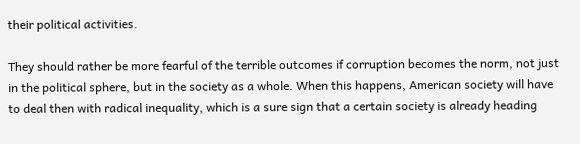their political activities.

They should rather be more fearful of the terrible outcomes if corruption becomes the norm, not just in the political sphere, but in the society as a whole. When this happens, American society will have to deal then with radical inequality, which is a sure sign that a certain society is already heading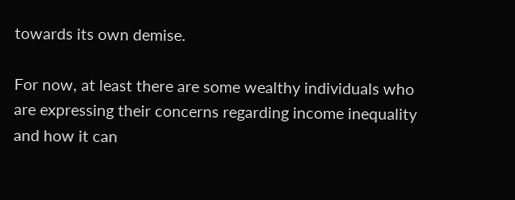towards its own demise.

For now, at least there are some wealthy individuals who are expressing their concerns regarding income inequality and how it can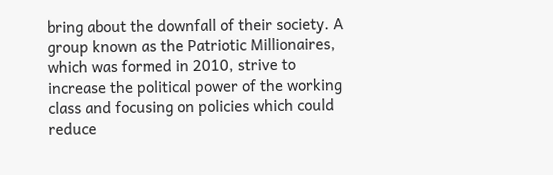bring about the downfall of their society. A group known as the Patriotic Millionaires, which was formed in 2010, strive to increase the political power of the working class and focusing on policies which could reduce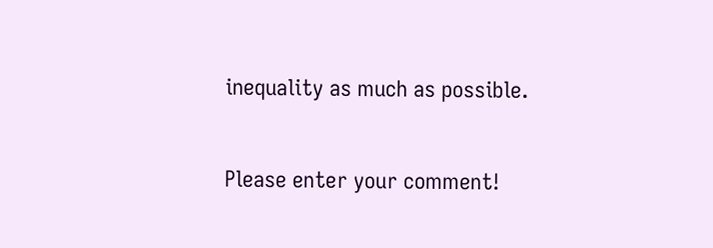inequality as much as possible.


Please enter your comment!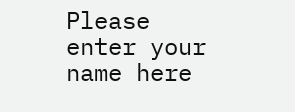Please enter your name here